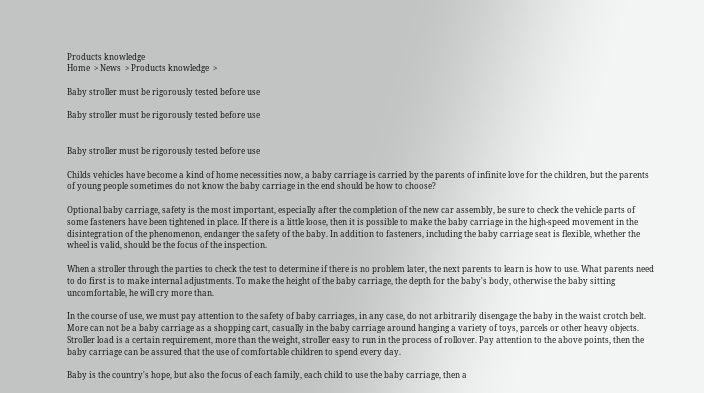Products knowledge
Home  > News  > Products knowledge  >

Baby stroller must be rigorously tested before use

Baby stroller must be rigorously tested before use


Baby stroller must be rigorously tested before use

Childs vehicles have become a kind of home necessities now, a baby carriage is carried by the parents of infinite love for the children, but the parents of young people sometimes do not know the baby carriage in the end should be how to choose?

Optional baby carriage, safety is the most important, especially after the completion of the new car assembly, be sure to check the vehicle parts of some fasteners have been tightened in place. If there is a little loose, then it is possible to make the baby carriage in the high-speed movement in the disintegration of the phenomenon, endanger the safety of the baby. In addition to fasteners, including the baby carriage seat is flexible, whether the wheel is valid, should be the focus of the inspection.

When a stroller through the parties to check the test to determine if there is no problem later, the next parents to learn is how to use. What parents need to do first is to make internal adjustments. To make the height of the baby carriage, the depth for the baby's body, otherwise the baby sitting uncomfortable, he will cry more than.

In the course of use, we must pay attention to the safety of baby carriages, in any case, do not arbitrarily disengage the baby in the waist crotch belt. More can not be a baby carriage as a shopping cart, casually in the baby carriage around hanging a variety of toys, parcels or other heavy objects. Stroller load is a certain requirement, more than the weight, stroller easy to run in the process of rollover. Pay attention to the above points, then the baby carriage can be assured that the use of comfortable children to spend every day.

Baby is the country's hope, but also the focus of each family, each child to use the baby carriage, then a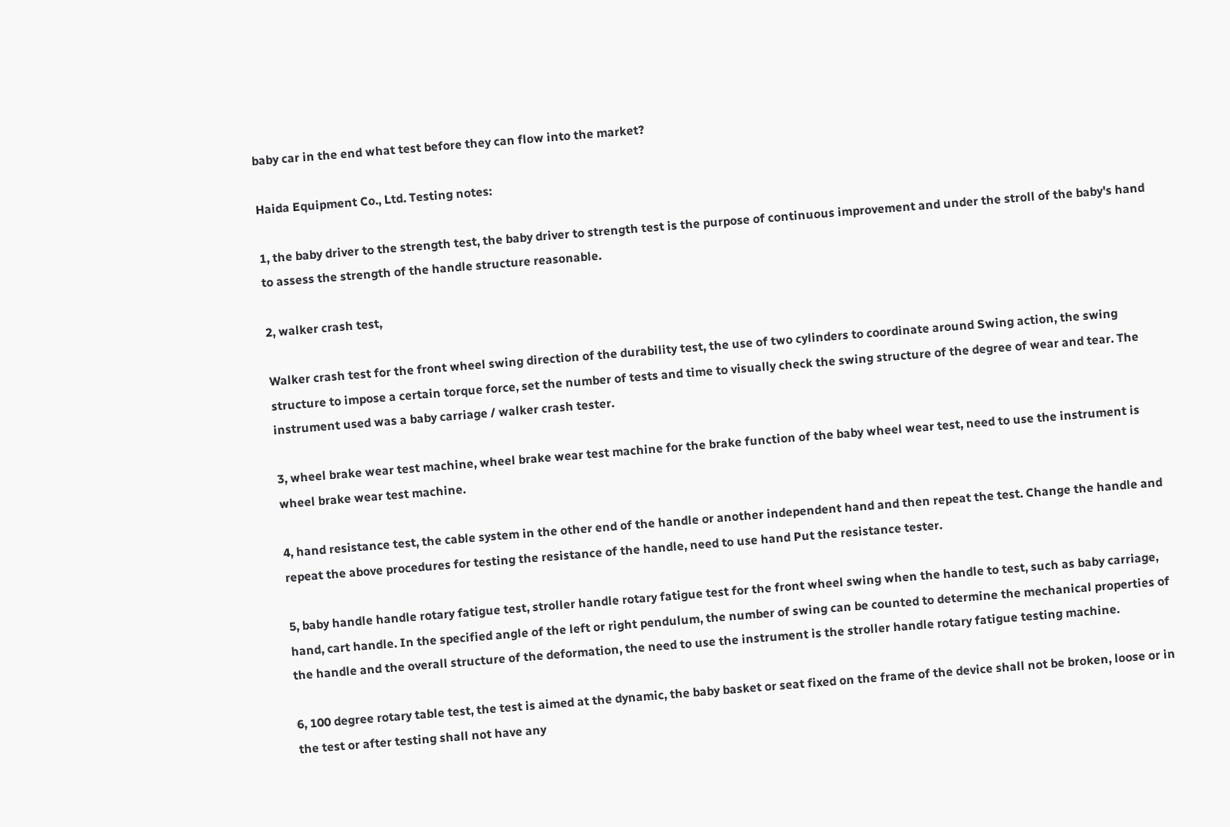baby car in the end what test before they can flow into the market?

Haida Equipment Co., Ltd. Testing notes:

1, the baby driver to the strength test, the baby driver to strength test is the purpose of continuous improvement and under the stroll of the baby's hand to assess the strength of the handle structure reasonable.

2, walker crash test,

Walker crash test for the front wheel swing direction of the durability test, the use of two cylinders to coordinate around Swing action, the swing structure to impose a certain torque force, set the number of tests and time to visually check the swing structure of the degree of wear and tear. The instrument used was a baby carriage / walker crash tester.

3, wheel brake wear test machine, wheel brake wear test machine for the brake function of the baby wheel wear test, need to use the instrument is wheel brake wear test machine.

4, hand resistance test, the cable system in the other end of the handle or another independent hand and then repeat the test. Change the handle and repeat the above procedures for testing the resistance of the handle, need to use hand Put the resistance tester.

5, baby handle handle rotary fatigue test, stroller handle rotary fatigue test for the front wheel swing when the handle to test, such as baby carriage, hand, cart handle. In the specified angle of the left or right pendulum, the number of swing can be counted to determine the mechanical properties of the handle and the overall structure of the deformation, the need to use the instrument is the stroller handle rotary fatigue testing machine.

6, 100 degree rotary table test, the test is aimed at the dynamic, the baby basket or seat fixed on the frame of the device shall not be broken, loose or in the test or after testing shall not have any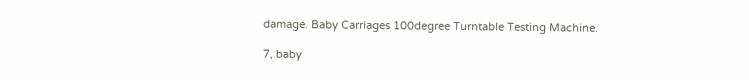damage. Baby Carriages 100degree Turntable Testing Machine.

7, baby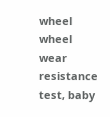wheel wheel wear resistance test, baby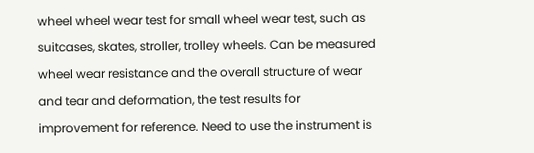wheel wheel wear test for small wheel wear test, such as suitcases, skates, stroller, trolley wheels. Can be measured wheel wear resistance and the overall structure of wear and tear and deformation, the test results for improvement for reference. Need to use the instrument is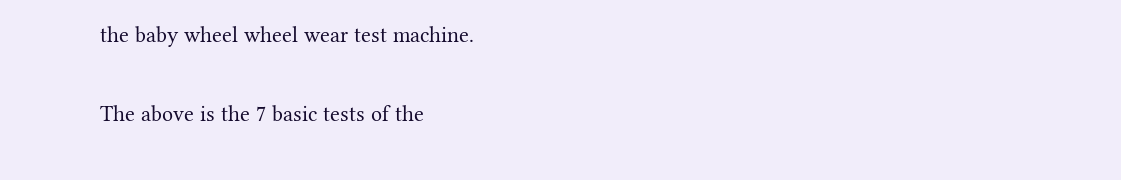the baby wheel wheel wear test machine.

The above is the 7 basic tests of the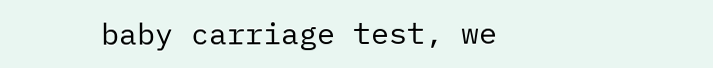baby carriage test, we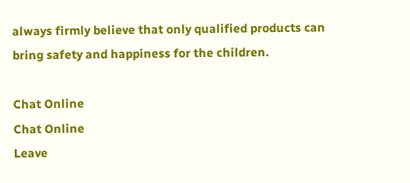always firmly believe that only qualified products can bring safety and happiness for the children.

Chat Online
Chat Online
Leave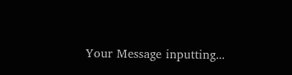Your Message inputting...